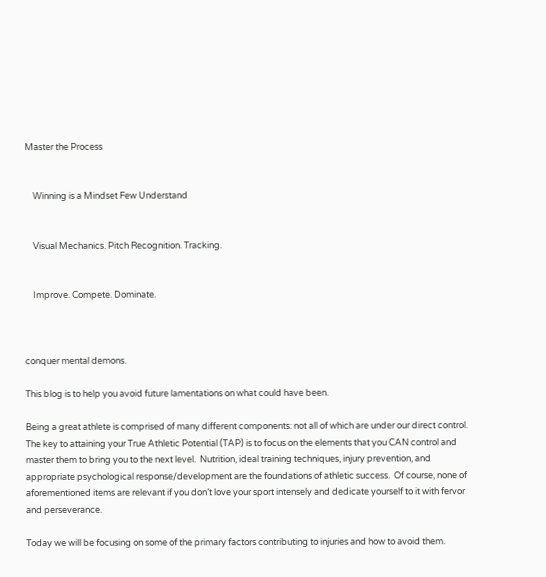Master the Process


    Winning is a Mindset Few Understand


    Visual Mechanics. Pitch Recognition. Tracking.


    Improve. Compete. Dominate.



conquer mental demons.

This blog is to help you avoid future lamentations on what could have been.

Being a great athlete is comprised of many different components: not all of which are under our direct control.  The key to attaining your True Athletic Potential (TAP) is to focus on the elements that you CAN control and master them to bring you to the next level.  Nutrition, ideal training techniques, injury prevention, and appropriate psychological response/development are the foundations of athletic success.  Of course, none of aforementioned items are relevant if you don’t love your sport intensely and dedicate yourself to it with fervor and perseverance.

Today we will be focusing on some of the primary factors contributing to injuries and how to avoid them.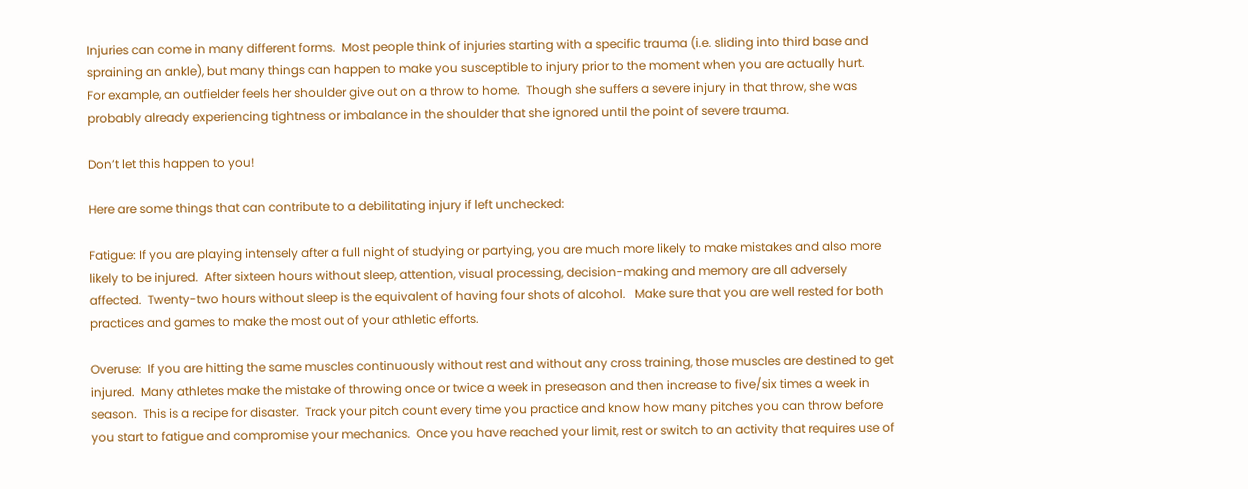Injuries can come in many different forms.  Most people think of injuries starting with a specific trauma (i.e. sliding into third base and spraining an ankle), but many things can happen to make you susceptible to injury prior to the moment when you are actually hurt.   For example, an outfielder feels her shoulder give out on a throw to home.  Though she suffers a severe injury in that throw, she was probably already experiencing tightness or imbalance in the shoulder that she ignored until the point of severe trauma.

Don’t let this happen to you!

Here are some things that can contribute to a debilitating injury if left unchecked:

Fatigue: If you are playing intensely after a full night of studying or partying, you are much more likely to make mistakes and also more likely to be injured.  After sixteen hours without sleep, attention, visual processing, decision-making and memory are all adversely affected.  Twenty-two hours without sleep is the equivalent of having four shots of alcohol.   Make sure that you are well rested for both practices and games to make the most out of your athletic efforts.

Overuse:  If you are hitting the same muscles continuously without rest and without any cross training, those muscles are destined to get injured.  Many athletes make the mistake of throwing once or twice a week in preseason and then increase to five/six times a week in season.  This is a recipe for disaster.  Track your pitch count every time you practice and know how many pitches you can throw before you start to fatigue and compromise your mechanics.  Once you have reached your limit, rest or switch to an activity that requires use of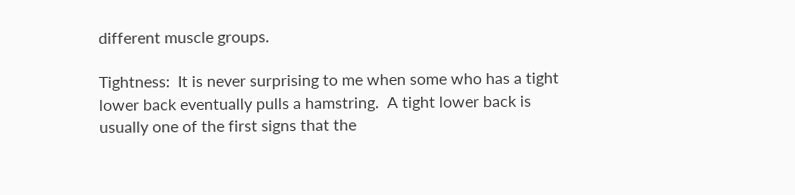different muscle groups.

Tightness:  It is never surprising to me when some who has a tight lower back eventually pulls a hamstring.  A tight lower back is usually one of the first signs that the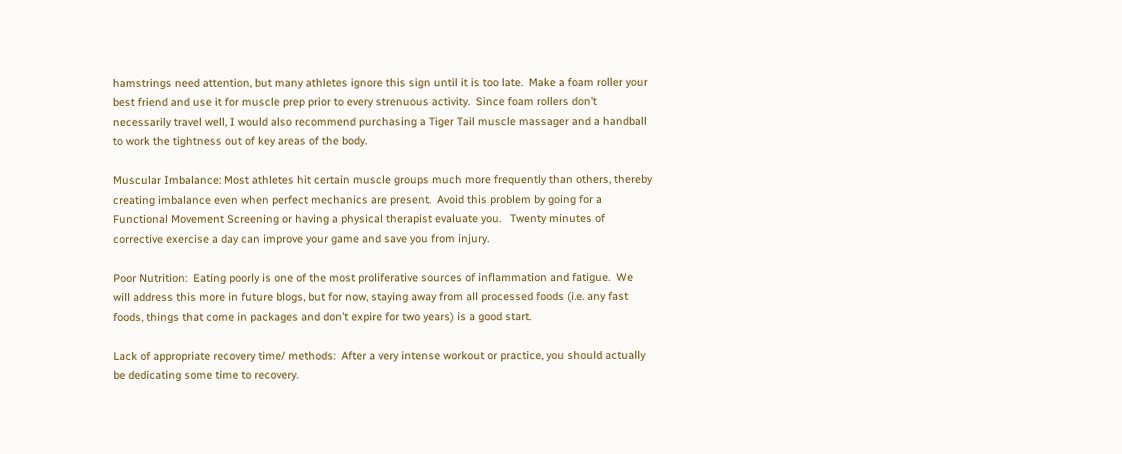hamstrings need attention, but many athletes ignore this sign until it is too late.  Make a foam roller your best friend and use it for muscle prep prior to every strenuous activity.  Since foam rollers don’t necessarily travel well, I would also recommend purchasing a Tiger Tail muscle massager and a handball to work the tightness out of key areas of the body.

Muscular Imbalance: Most athletes hit certain muscle groups much more frequently than others, thereby creating imbalance even when perfect mechanics are present.  Avoid this problem by going for a Functional Movement Screening or having a physical therapist evaluate you.   Twenty minutes of corrective exercise a day can improve your game and save you from injury.

Poor Nutrition:  Eating poorly is one of the most proliferative sources of inflammation and fatigue.  We will address this more in future blogs, but for now, staying away from all processed foods (i.e. any fast foods, things that come in packages and don’t expire for two years) is a good start.

Lack of appropriate recovery time/ methods:  After a very intense workout or practice, you should actually be dedicating some time to recovery.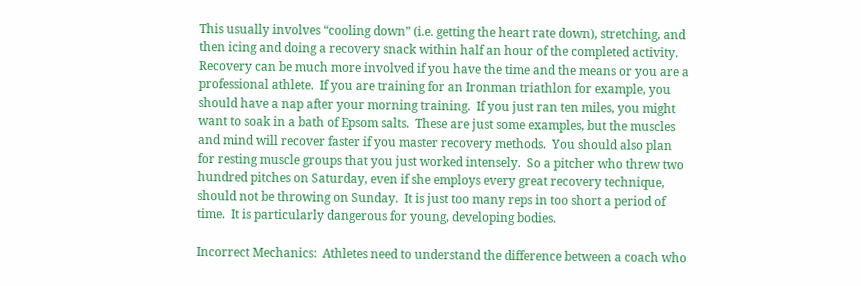This usually involves “cooling down” (i.e. getting the heart rate down), stretching, and then icing and doing a recovery snack within half an hour of the completed activity.  Recovery can be much more involved if you have the time and the means or you are a professional athlete.  If you are training for an Ironman triathlon for example, you should have a nap after your morning training.  If you just ran ten miles, you might want to soak in a bath of Epsom salts.  These are just some examples, but the muscles and mind will recover faster if you master recovery methods.  You should also plan for resting muscle groups that you just worked intensely.  So a pitcher who threw two hundred pitches on Saturday, even if she employs every great recovery technique, should not be throwing on Sunday.  It is just too many reps in too short a period of time.  It is particularly dangerous for young, developing bodies.

Incorrect Mechanics:  Athletes need to understand the difference between a coach who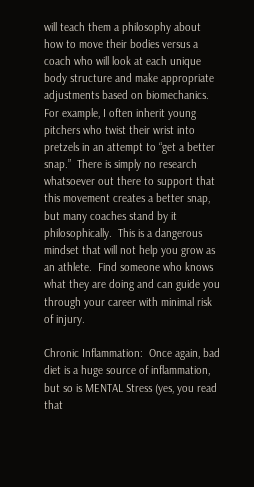will teach them a philosophy about how to move their bodies versus a coach who will look at each unique body structure and make appropriate adjustments based on biomechanics.  For example, I often inherit young pitchers who twist their wrist into pretzels in an attempt to “get a better snap.”  There is simply no research whatsoever out there to support that this movement creates a better snap, but many coaches stand by it philosophically.  This is a dangerous mindset that will not help you grow as an athlete.  Find someone who knows what they are doing and can guide you through your career with minimal risk of injury.

Chronic Inflammation:  Once again, bad diet is a huge source of inflammation, but so is MENTAL Stress (yes, you read that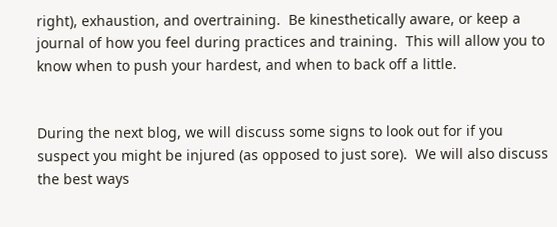right), exhaustion, and overtraining.  Be kinesthetically aware, or keep a journal of how you feel during practices and training.  This will allow you to know when to push your hardest, and when to back off a little.


During the next blog, we will discuss some signs to look out for if you suspect you might be injured (as opposed to just sore).  We will also discuss the best ways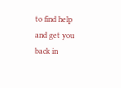to find help and get you back in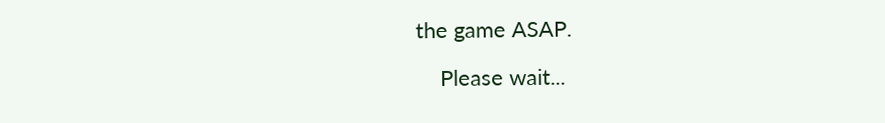the game ASAP.

    Please wait...